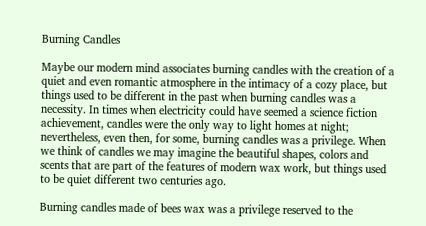Burning Candles

Maybe our modern mind associates burning candles with the creation of a quiet and even romantic atmosphere in the intimacy of a cozy place, but things used to be different in the past when burning candles was a necessity. In times when electricity could have seemed a science fiction achievement, candles were the only way to light homes at night; nevertheless, even then, for some, burning candles was a privilege. When we think of candles we may imagine the beautiful shapes, colors and scents that are part of the features of modern wax work, but things used to be quiet different two centuries ago.

Burning candles made of bees wax was a privilege reserved to the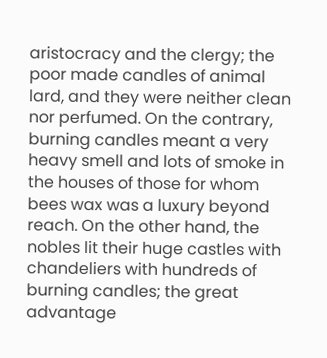aristocracy and the clergy; the poor made candles of animal lard, and they were neither clean nor perfumed. On the contrary, burning candles meant a very heavy smell and lots of smoke in the houses of those for whom bees wax was a luxury beyond reach. On the other hand, the nobles lit their huge castles with chandeliers with hundreds of burning candles; the great advantage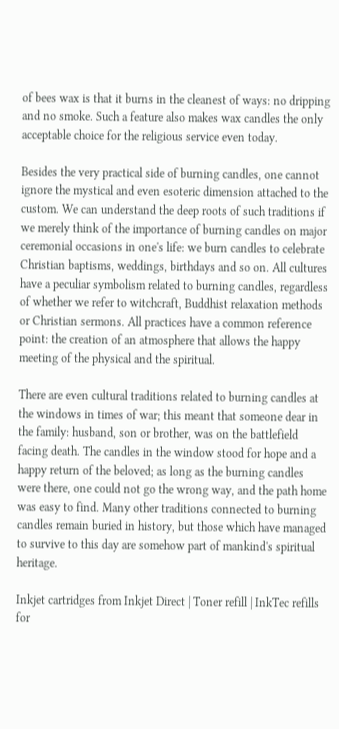of bees wax is that it burns in the cleanest of ways: no dripping and no smoke. Such a feature also makes wax candles the only acceptable choice for the religious service even today.

Besides the very practical side of burning candles, one cannot ignore the mystical and even esoteric dimension attached to the custom. We can understand the deep roots of such traditions if we merely think of the importance of burning candles on major ceremonial occasions in one's life: we burn candles to celebrate Christian baptisms, weddings, birthdays and so on. All cultures have a peculiar symbolism related to burning candles, regardless of whether we refer to witchcraft, Buddhist relaxation methods or Christian sermons. All practices have a common reference point: the creation of an atmosphere that allows the happy meeting of the physical and the spiritual.

There are even cultural traditions related to burning candles at the windows in times of war; this meant that someone dear in the family: husband, son or brother, was on the battlefield facing death. The candles in the window stood for hope and a happy return of the beloved; as long as the burning candles were there, one could not go the wrong way, and the path home was easy to find. Many other traditions connected to burning candles remain buried in history, but those which have managed to survive to this day are somehow part of mankind's spiritual heritage.

Inkjet cartridges from Inkjet Direct | Toner refill | InkTec refills for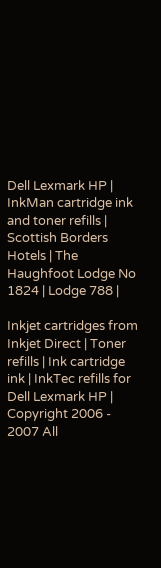Dell Lexmark HP | InkMan cartridge ink and toner refills | Scottish Borders Hotels | The Haughfoot Lodge No 1824 | Lodge 788 |

Inkjet cartridges from Inkjet Direct | Toner refills | Ink cartridge ink | InkTec refills for Dell Lexmark HP | Copyright 2006 - 2007 All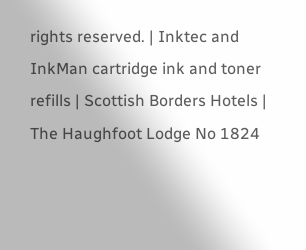rights reserved. | Inktec and InkMan cartridge ink and toner refills | Scottish Borders Hotels | The Haughfoot Lodge No 1824